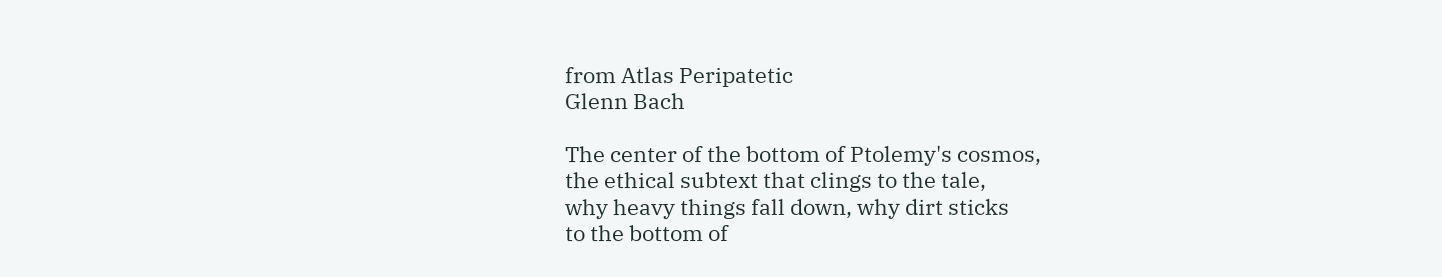from Atlas Peripatetic
Glenn Bach

The center of the bottom of Ptolemy's cosmos,
the ethical subtext that clings to the tale,
why heavy things fall down, why dirt sticks
to the bottom of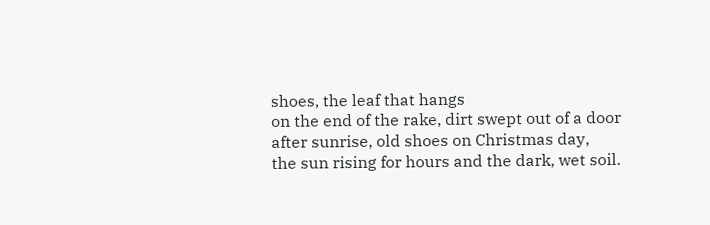shoes, the leaf that hangs
on the end of the rake, dirt swept out of a door
after sunrise, old shoes on Christmas day,
the sun rising for hours and the dark, wet soil.